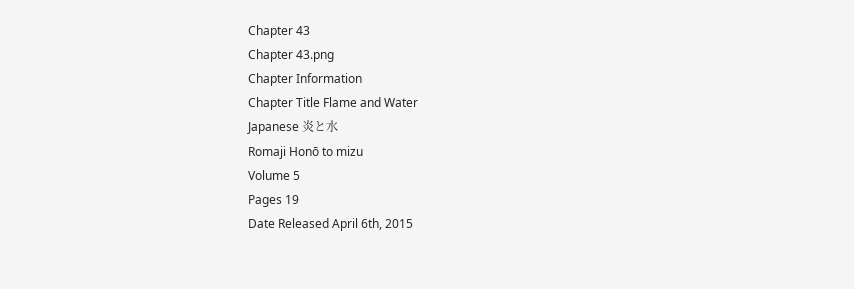Chapter 43
Chapter 43.png
Chapter Information
Chapter Title Flame and Water
Japanese 炎と水
Romaji Honō to mizu
Volume 5
Pages 19
Date Released April 6th, 2015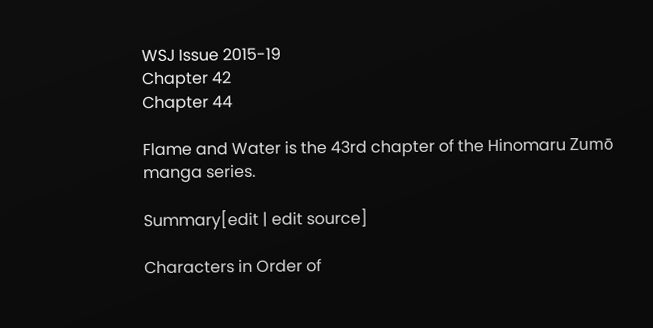WSJ Issue 2015-19
Chapter 42
Chapter 44

Flame and Water is the 43rd chapter of the Hinomaru Zumō manga series.

Summary[edit | edit source]

Characters in Order of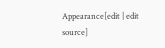Appearance[edit | edit source]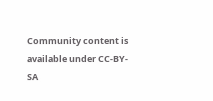Community content is available under CC-BY-SA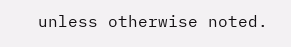unless otherwise noted.